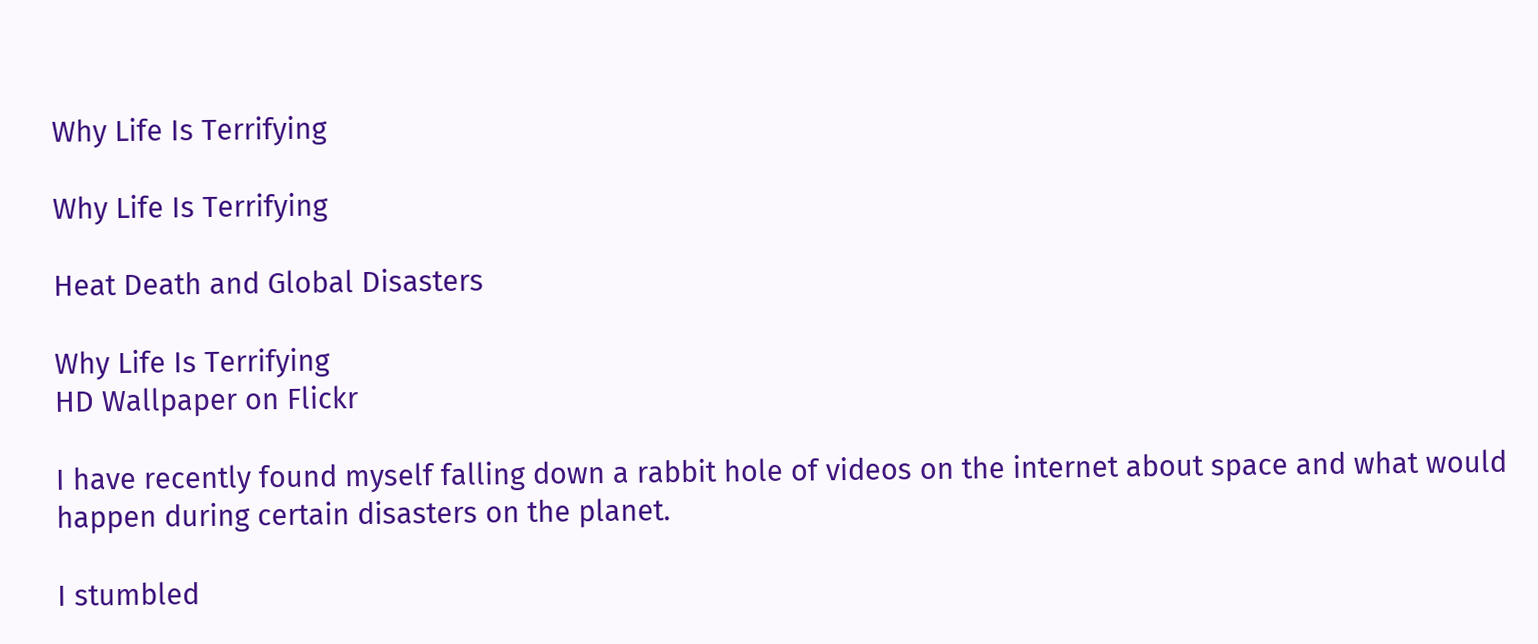Why Life Is Terrifying

Why Life Is Terrifying

Heat Death and Global Disasters

Why Life Is Terrifying
HD Wallpaper on Flickr

I have recently found myself falling down a rabbit hole of videos on the internet about space and what would happen during certain disasters on the planet.

I stumbled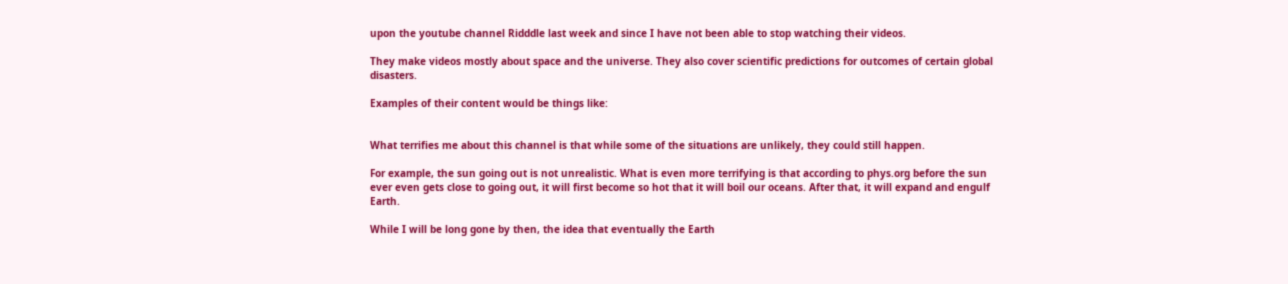upon the youtube channel Ridddle last week and since I have not been able to stop watching their videos.

They make videos mostly about space and the universe. They also cover scientific predictions for outcomes of certain global disasters.

Examples of their content would be things like:


What terrifies me about this channel is that while some of the situations are unlikely, they could still happen.

For example, the sun going out is not unrealistic. What is even more terrifying is that according to phys.org before the sun ever even gets close to going out, it will first become so hot that it will boil our oceans. After that, it will expand and engulf Earth.

While I will be long gone by then, the idea that eventually the Earth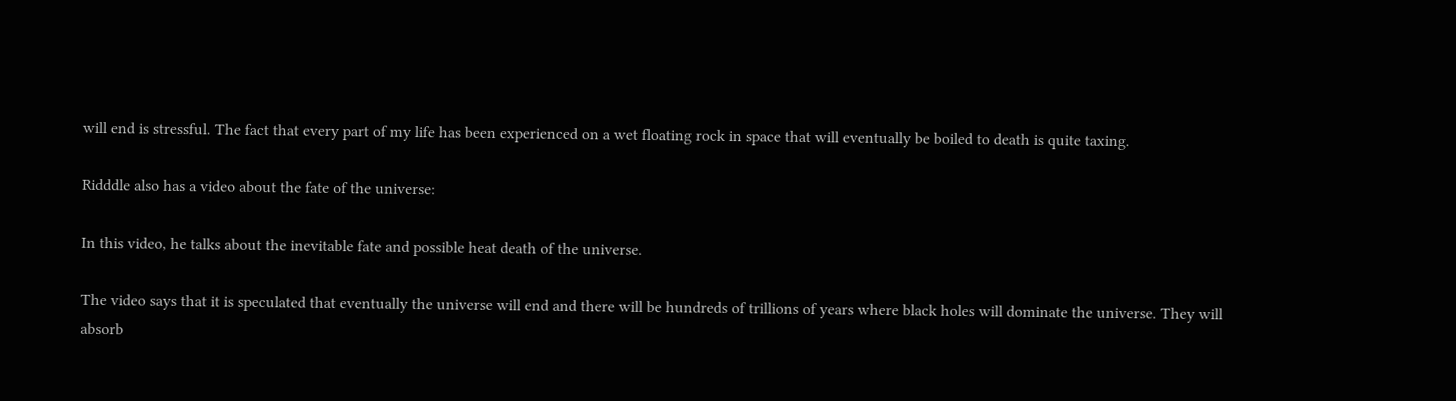will end is stressful. The fact that every part of my life has been experienced on a wet floating rock in space that will eventually be boiled to death is quite taxing.

Ridddle also has a video about the fate of the universe:

In this video, he talks about the inevitable fate and possible heat death of the universe.

The video says that it is speculated that eventually the universe will end and there will be hundreds of trillions of years where black holes will dominate the universe. They will absorb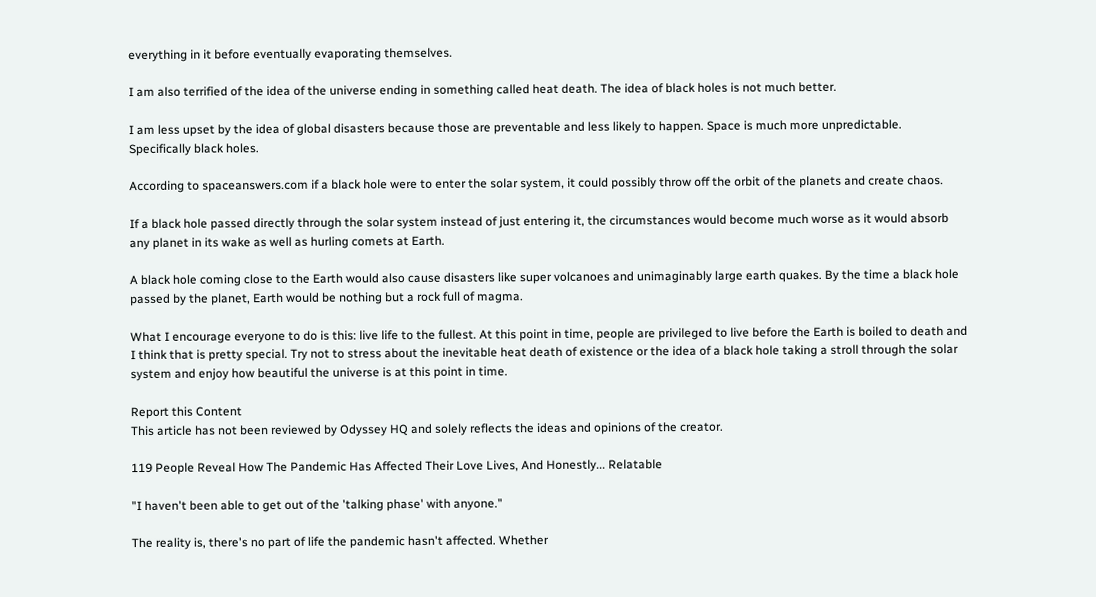everything in it before eventually evaporating themselves.

I am also terrified of the idea of the universe ending in something called heat death. The idea of black holes is not much better.

I am less upset by the idea of global disasters because those are preventable and less likely to happen. Space is much more unpredictable. Specifically black holes.

According to spaceanswers.com if a black hole were to enter the solar system, it could possibly throw off the orbit of the planets and create chaos.

If a black hole passed directly through the solar system instead of just entering it, the circumstances would become much worse as it would absorb any planet in its wake as well as hurling comets at Earth.

A black hole coming close to the Earth would also cause disasters like super volcanoes and unimaginably large earth quakes. By the time a black hole passed by the planet, Earth would be nothing but a rock full of magma.

What I encourage everyone to do is this: live life to the fullest. At this point in time, people are privileged to live before the Earth is boiled to death and I think that is pretty special. Try not to stress about the inevitable heat death of existence or the idea of a black hole taking a stroll through the solar system and enjoy how beautiful the universe is at this point in time.

Report this Content
This article has not been reviewed by Odyssey HQ and solely reflects the ideas and opinions of the creator.

119 People Reveal How The Pandemic Has Affected Their Love Lives, And Honestly... Relatable

"I haven't been able to get out of the 'talking phase' with anyone."

The reality is, there's no part of life the pandemic hasn't affected. Whether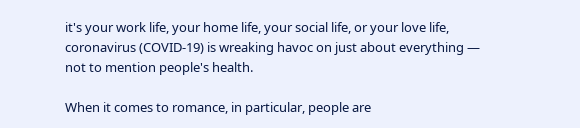it's your work life, your home life, your social life, or your love life, coronavirus (COVID-19) is wreaking havoc on just about everything — not to mention people's health.

When it comes to romance, in particular, people are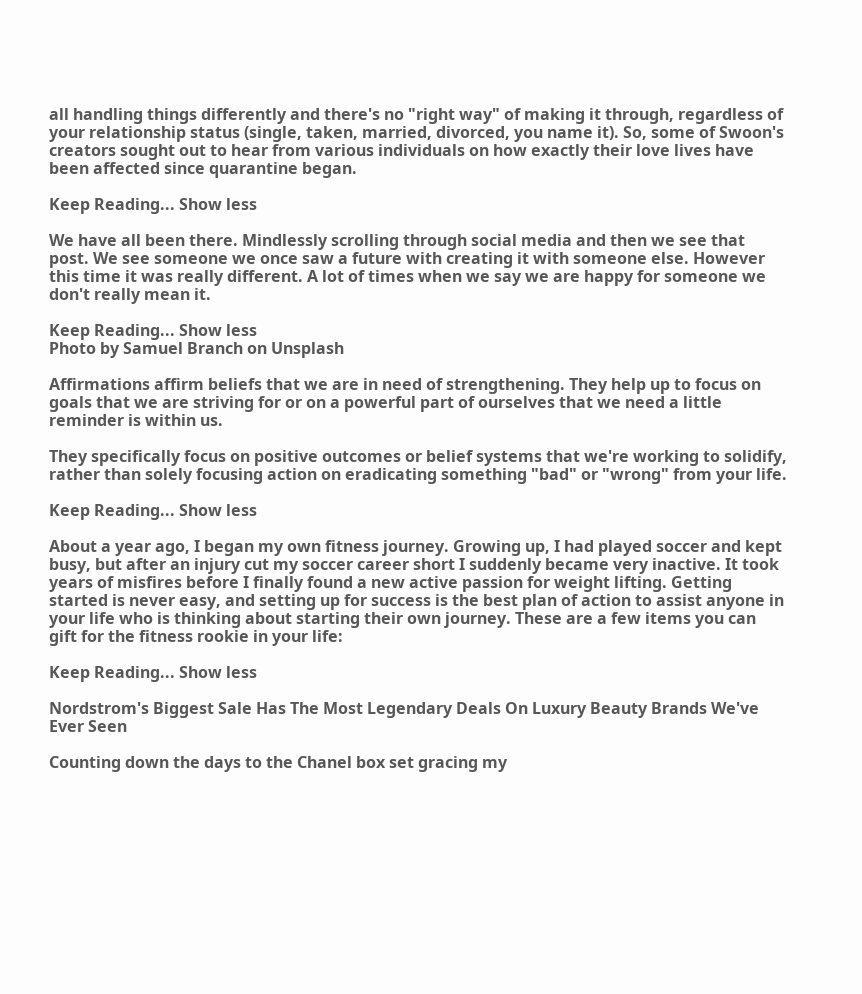all handling things differently and there's no "right way" of making it through, regardless of your relationship status (single, taken, married, divorced, you name it). So, some of Swoon's creators sought out to hear from various individuals on how exactly their love lives have been affected since quarantine began.

Keep Reading... Show less

We have all been there. Mindlessly scrolling through social media and then we see that post. We see someone we once saw a future with creating it with someone else. However this time it was really different. A lot of times when we say we are happy for someone we don't really mean it.

Keep Reading... Show less
Photo by Samuel Branch on Unsplash

Affirmations affirm beliefs that we are in need of strengthening. They help up to focus on goals that we are striving for or on a powerful part of ourselves that we need a little reminder is within us.

They specifically focus on positive outcomes or belief systems that we're working to solidify, rather than solely focusing action on eradicating something "bad" or "wrong" from your life.

Keep Reading... Show less

About a year ago, I began my own fitness journey. Growing up, I had played soccer and kept busy, but after an injury cut my soccer career short I suddenly became very inactive. It took years of misfires before I finally found a new active passion for weight lifting. Getting started is never easy, and setting up for success is the best plan of action to assist anyone in your life who is thinking about starting their own journey. These are a few items you can gift for the fitness rookie in your life:

Keep Reading... Show less

Nordstrom's Biggest Sale Has The Most Legendary Deals On Luxury Beauty Brands We've Ever Seen

Counting down the days to the Chanel box set gracing my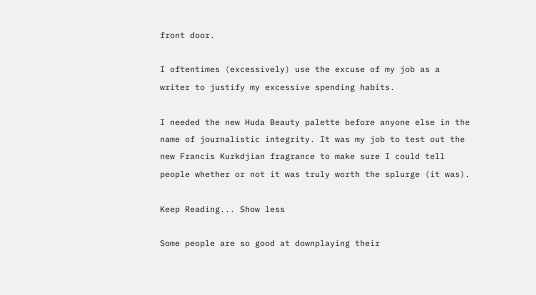front door.

I oftentimes (excessively) use the excuse of my job as a writer to justify my excessive spending habits.

I needed the new Huda Beauty palette before anyone else in the name of journalistic integrity. It was my job to test out the new Francis Kurkdjian fragrance to make sure I could tell people whether or not it was truly worth the splurge (it was).

Keep Reading... Show less

Some people are so good at downplaying their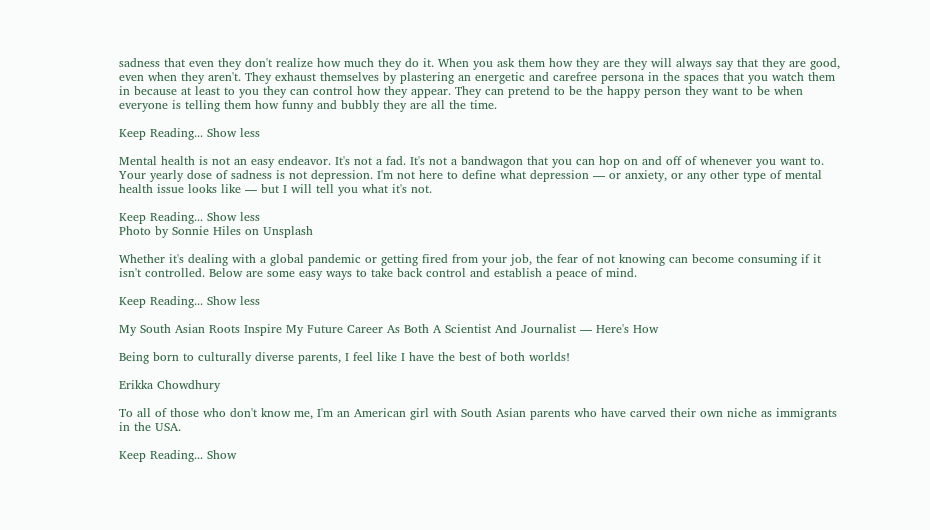sadness that even they don't realize how much they do it. When you ask them how they are they will always say that they are good, even when they aren't. They exhaust themselves by plastering an energetic and carefree persona in the spaces that you watch them in because at least to you they can control how they appear. They can pretend to be the happy person they want to be when everyone is telling them how funny and bubbly they are all the time.

Keep Reading... Show less

Mental health is not an easy endeavor. It's not a fad. It's not a bandwagon that you can hop on and off of whenever you want to. Your yearly dose of sadness is not depression. I'm not here to define what depression — or anxiety, or any other type of mental health issue looks like — but I will tell you what it's not.

Keep Reading... Show less
Photo by Sonnie Hiles on Unsplash

Whether it's dealing with a global pandemic or getting fired from your job, the fear of not knowing can become consuming if it isn't controlled. Below are some easy ways to take back control and establish a peace of mind.

Keep Reading... Show less

My South Asian Roots Inspire My Future Career As Both A Scientist And Journalist — Here's How

Being born to culturally diverse parents, I feel like I have the best of both worlds!

Erikka Chowdhury

To all of those who don't know me, I'm an American girl with South Asian parents who have carved their own niche as immigrants in the USA.

Keep Reading... Show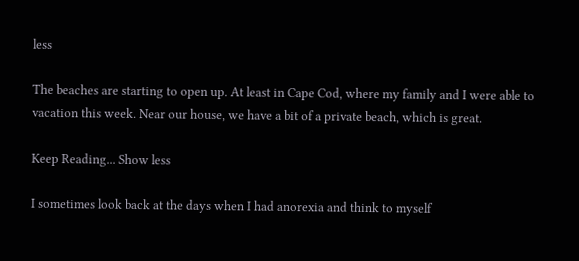less

The beaches are starting to open up. At least in Cape Cod, where my family and I were able to vacation this week. Near our house, we have a bit of a private beach, which is great.

Keep Reading... Show less

I sometimes look back at the days when I had anorexia and think to myself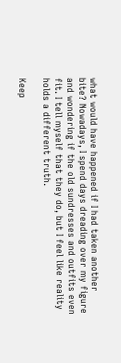what would have happened if I had taken another bite? Nowadays, I spend days dreading over my figure and wondering if the old sundresses and outfits even fit. I tell myself that they do, but I feel like reality holds a different truth.

Keep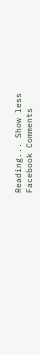Reading... Show less
Facebook Comments